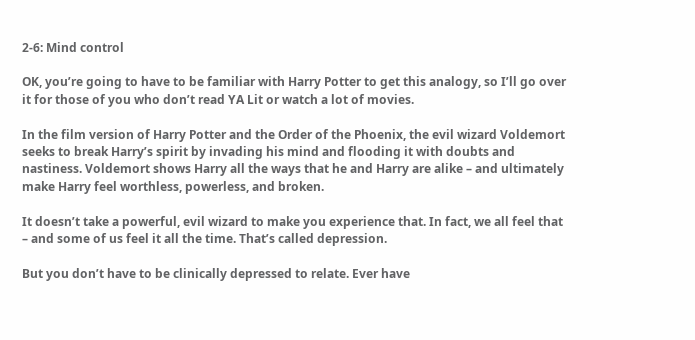2-6: Mind control

OK, you’re going to have to be familiar with Harry Potter to get this analogy, so I’ll go over it for those of you who don’t read YA Lit or watch a lot of movies.

In the film version of Harry Potter and the Order of the Phoenix, the evil wizard Voldemort seeks to break Harry’s spirit by invading his mind and flooding it with doubts and nastiness. Voldemort shows Harry all the ways that he and Harry are alike – and ultimately make Harry feel worthless, powerless, and broken.

It doesn’t take a powerful, evil wizard to make you experience that. In fact, we all feel that – and some of us feel it all the time. That’s called depression.

But you don’t have to be clinically depressed to relate. Ever have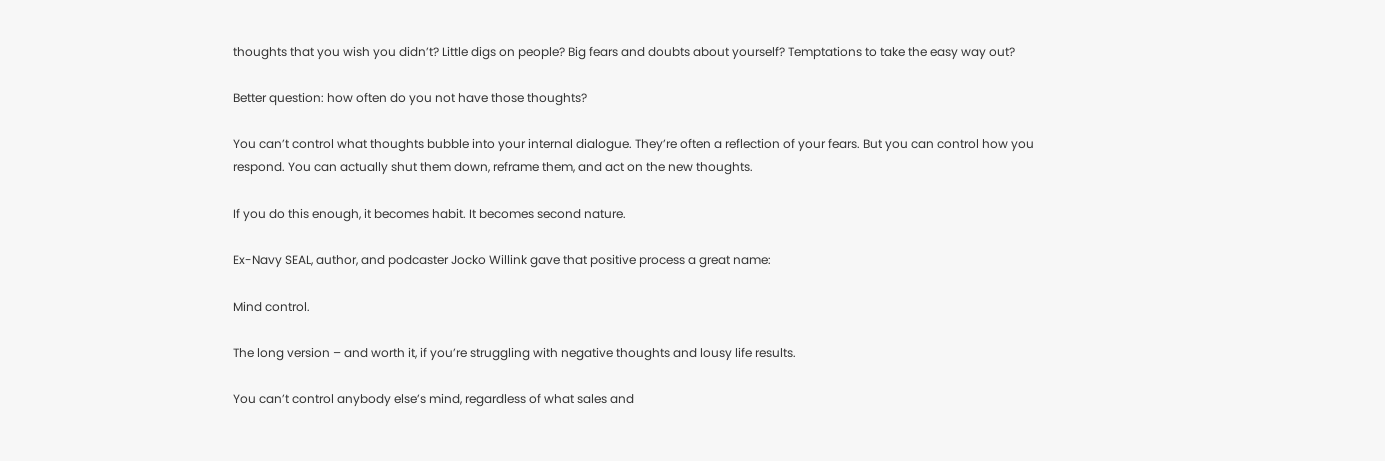thoughts that you wish you didn’t? Little digs on people? Big fears and doubts about yourself? Temptations to take the easy way out?

Better question: how often do you not have those thoughts?

You can’t control what thoughts bubble into your internal dialogue. They’re often a reflection of your fears. But you can control how you respond. You can actually shut them down, reframe them, and act on the new thoughts.

If you do this enough, it becomes habit. It becomes second nature.

Ex-Navy SEAL, author, and podcaster Jocko Willink gave that positive process a great name:

Mind control.

The long version – and worth it, if you’re struggling with negative thoughts and lousy life results.

You can’t control anybody else’s mind, regardless of what sales and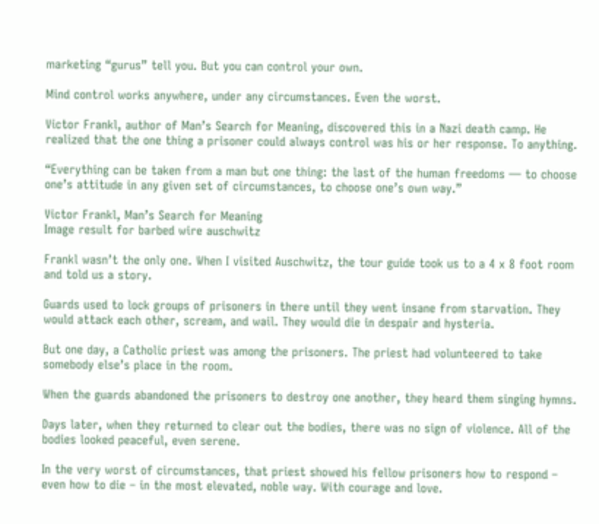marketing “gurus” tell you. But you can control your own.

Mind control works anywhere, under any circumstances. Even the worst.

Victor Frankl, author of Man’s Search for Meaning, discovered this in a Nazi death camp. He realized that the one thing a prisoner could always control was his or her response. To anything.

“Everything can be taken from a man but one thing: the last of the human freedoms — to choose one’s attitude in any given set of circumstances, to choose one’s own way.”

Victor Frankl, Man’s Search for Meaning
Image result for barbed wire auschwitz

Frankl wasn’t the only one. When I visited Auschwitz, the tour guide took us to a 4 x 8 foot room and told us a story.

Guards used to lock groups of prisoners in there until they went insane from starvation. They would attack each other, scream, and wail. They would die in despair and hysteria.

But one day, a Catholic priest was among the prisoners. The priest had volunteered to take somebody else’s place in the room.

When the guards abandoned the prisoners to destroy one another, they heard them singing hymns.

Days later, when they returned to clear out the bodies, there was no sign of violence. All of the bodies looked peaceful, even serene.

In the very worst of circumstances, that priest showed his fellow prisoners how to respond – even how to die – in the most elevated, noble way. With courage and love.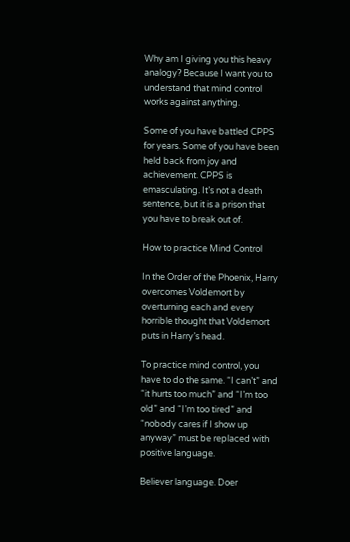Why am I giving you this heavy analogy? Because I want you to understand that mind control works against anything.

Some of you have battled CPPS for years. Some of you have been held back from joy and achievement. CPPS is emasculating. It’s not a death sentence, but it is a prison that you have to break out of.

How to practice Mind Control

In the Order of the Phoenix, Harry overcomes Voldemort by overturning each and every horrible thought that Voldemort puts in Harry’s head.

To practice mind control, you have to do the same. “I can’t” and “it hurts too much” and “I’m too old” and “I’m too tired” and “nobody cares if I show up anyway” must be replaced with positive language.

Believer language. Doer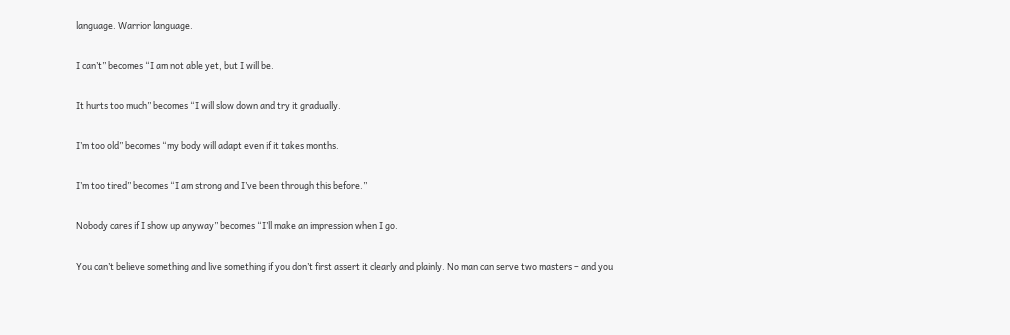language. Warrior language.

I can’t” becomes “I am not able yet, but I will be.

It hurts too much” becomes “I will slow down and try it gradually.

I’m too old” becomes “my body will adapt even if it takes months.

I’m too tired” becomes “I am strong and I’ve been through this before.”

Nobody cares if I show up anyway” becomes “I’ll make an impression when I go.

You can’t believe something and live something if you don’t first assert it clearly and plainly. No man can serve two masters – and you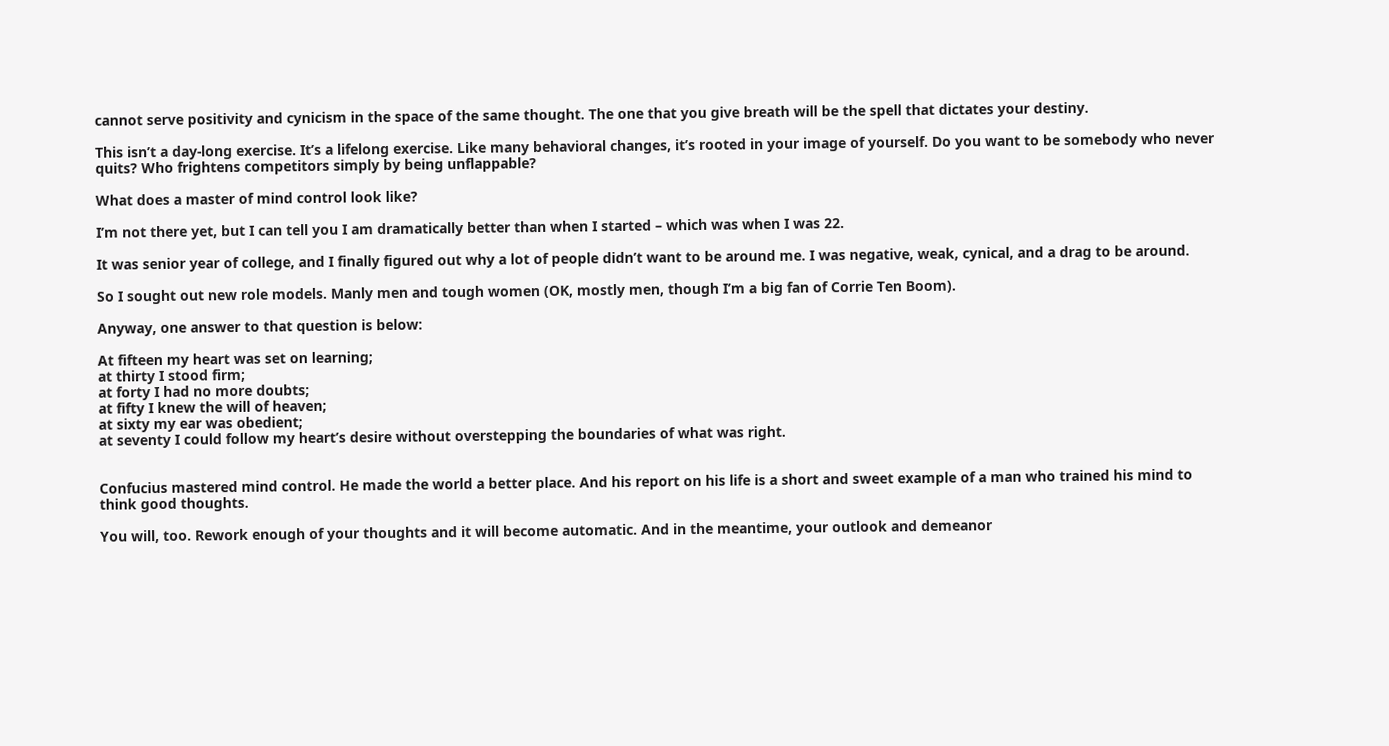cannot serve positivity and cynicism in the space of the same thought. The one that you give breath will be the spell that dictates your destiny.

This isn’t a day-long exercise. It’s a lifelong exercise. Like many behavioral changes, it’s rooted in your image of yourself. Do you want to be somebody who never quits? Who frightens competitors simply by being unflappable?

What does a master of mind control look like?

I’m not there yet, but I can tell you I am dramatically better than when I started – which was when I was 22.

It was senior year of college, and I finally figured out why a lot of people didn’t want to be around me. I was negative, weak, cynical, and a drag to be around.

So I sought out new role models. Manly men and tough women (OK, mostly men, though I’m a big fan of Corrie Ten Boom).

Anyway, one answer to that question is below:

At fifteen my heart was set on learning;
at thirty I stood firm;
at forty I had no more doubts;
at fifty I knew the will of heaven;
at sixty my ear was obedient;
at seventy I could follow my heart’s desire without overstepping the boundaries of what was right.


Confucius mastered mind control. He made the world a better place. And his report on his life is a short and sweet example of a man who trained his mind to think good thoughts.

You will, too. Rework enough of your thoughts and it will become automatic. And in the meantime, your outlook and demeanor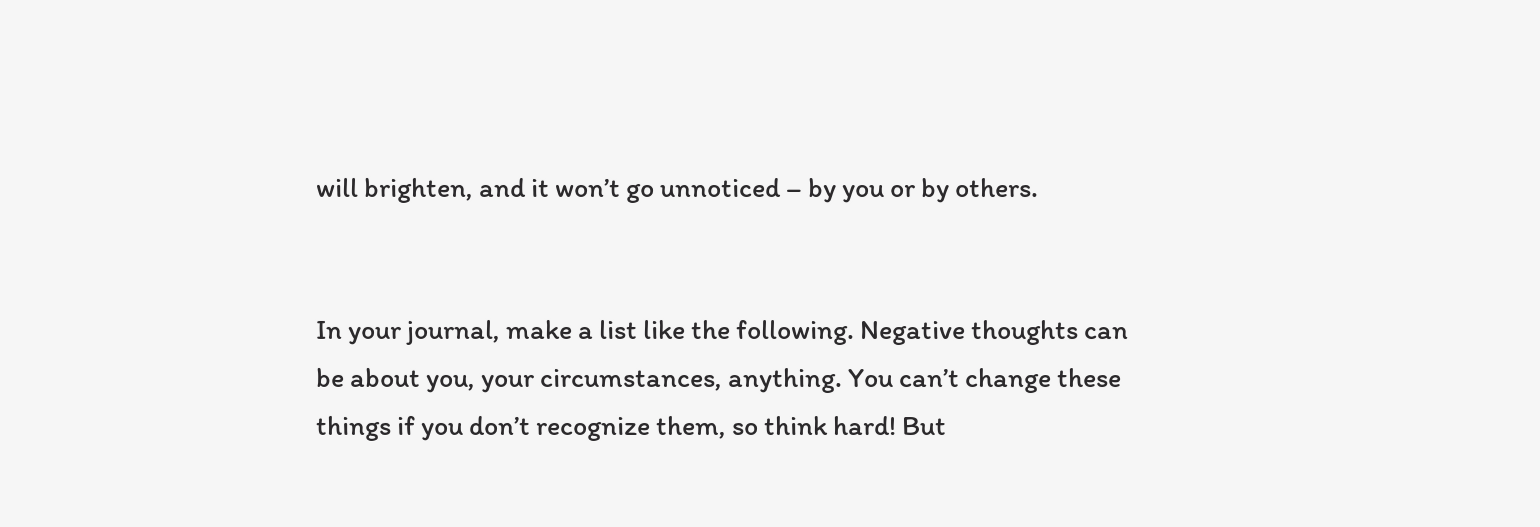will brighten, and it won’t go unnoticed – by you or by others.


In your journal, make a list like the following. Negative thoughts can be about you, your circumstances, anything. You can’t change these things if you don’t recognize them, so think hard! But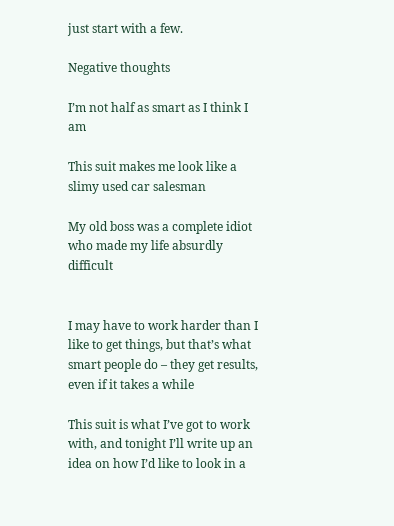just start with a few.

Negative thoughts

I’m not half as smart as I think I am

This suit makes me look like a slimy used car salesman

My old boss was a complete idiot who made my life absurdly difficult


I may have to work harder than I like to get things, but that’s what smart people do – they get results, even if it takes a while

This suit is what I’ve got to work with, and tonight I’ll write up an idea on how I’d like to look in a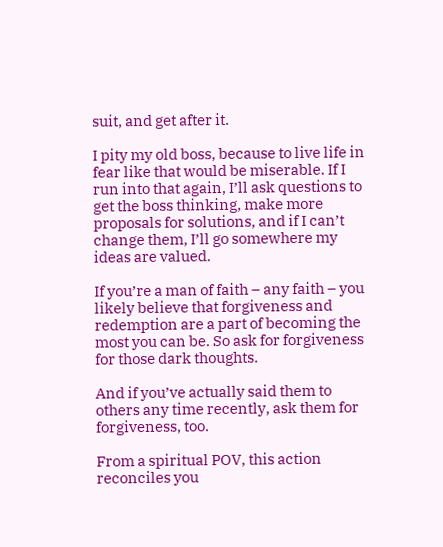suit, and get after it.

I pity my old boss, because to live life in fear like that would be miserable. If I run into that again, I’ll ask questions to get the boss thinking, make more proposals for solutions, and if I can’t change them, I’ll go somewhere my ideas are valued.

If you’re a man of faith – any faith – you likely believe that forgiveness and redemption are a part of becoming the most you can be. So ask for forgiveness for those dark thoughts.

And if you’ve actually said them to others any time recently, ask them for forgiveness, too.

From a spiritual POV, this action reconciles you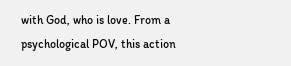with God, who is love. From a psychological POV, this action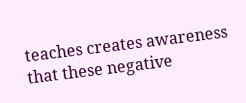teaches creates awareness that these negative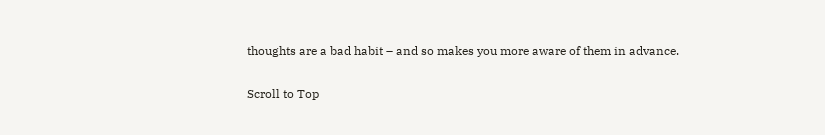thoughts are a bad habit – and so makes you more aware of them in advance.

Scroll to Top